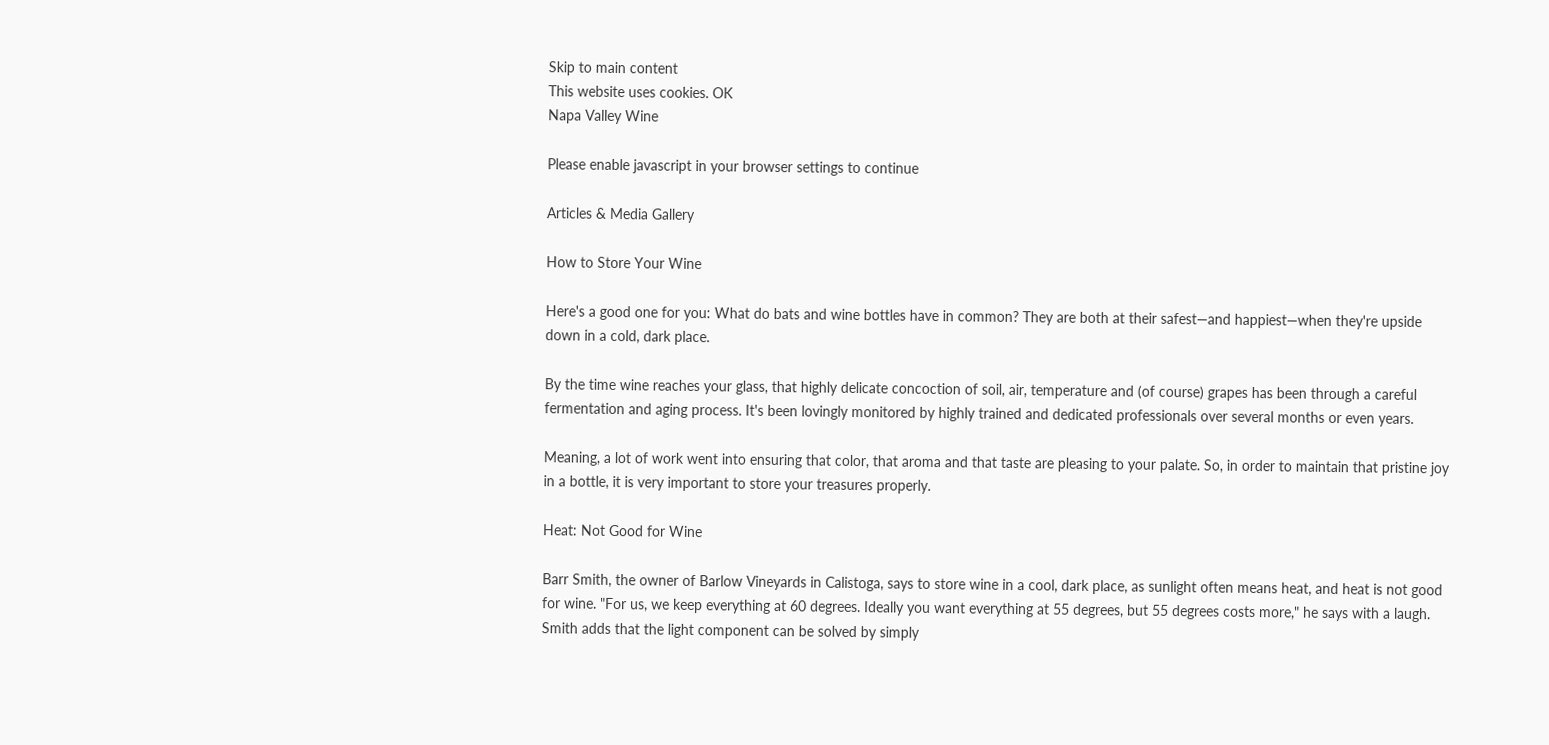Skip to main content
This website uses cookies. OK
Napa Valley Wine

Please enable javascript in your browser settings to continue

Articles & Media Gallery

How to Store Your Wine

Here's a good one for you: What do bats and wine bottles have in common? They are both at their safest—and happiest—when they're upside down in a cold, dark place.

By the time wine reaches your glass, that highly delicate concoction of soil, air, temperature and (of course) grapes has been through a careful fermentation and aging process. It's been lovingly monitored by highly trained and dedicated professionals over several months or even years.

Meaning, a lot of work went into ensuring that color, that aroma and that taste are pleasing to your palate. So, in order to maintain that pristine joy in a bottle, it is very important to store your treasures properly.

Heat: Not Good for Wine

Barr Smith, the owner of Barlow Vineyards in Calistoga, says to store wine in a cool, dark place, as sunlight often means heat, and heat is not good for wine. "For us, we keep everything at 60 degrees. Ideally you want everything at 55 degrees, but 55 degrees costs more," he says with a laugh. Smith adds that the light component can be solved by simply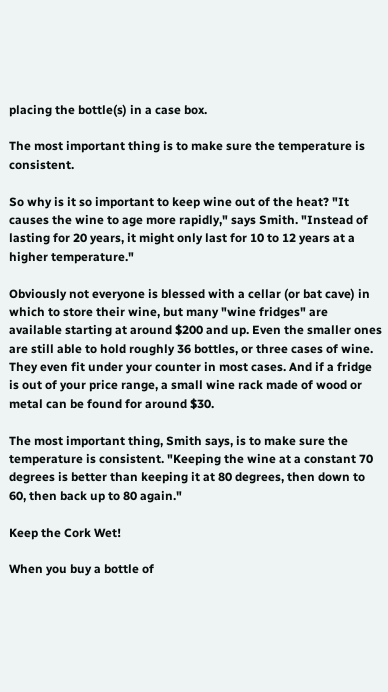placing the bottle(s) in a case box.

The most important thing is to make sure the temperature is consistent.

So why is it so important to keep wine out of the heat? "It causes the wine to age more rapidly," says Smith. "Instead of lasting for 20 years, it might only last for 10 to 12 years at a higher temperature."

Obviously not everyone is blessed with a cellar (or bat cave) in which to store their wine, but many "wine fridges" are available starting at around $200 and up. Even the smaller ones are still able to hold roughly 36 bottles, or three cases of wine. They even fit under your counter in most cases. And if a fridge is out of your price range, a small wine rack made of wood or metal can be found for around $30.

The most important thing, Smith says, is to make sure the temperature is consistent. "Keeping the wine at a constant 70 degrees is better than keeping it at 80 degrees, then down to 60, then back up to 80 again."

Keep the Cork Wet!

When you buy a bottle of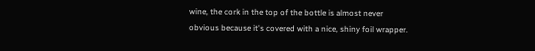wine, the cork in the top of the bottle is almost never obvious because it's covered with a nice, shiny foil wrapper.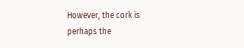However, the cork is perhaps the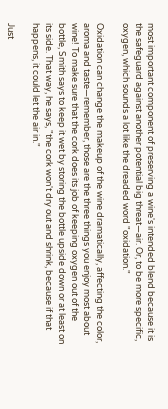most important component of preserving a wine's intended blend because it is the safeguard against another potential big threat—air. Or, to be more specific, oxygen, which sounds a lot like the dreaded word "oxidation."

Oxidation can change the makeup of the wine dramatically, affecting the color, aroma and taste—remember, those are the three things you enjoy most about wine! To make sure that the cork does its job of keeping oxygen out of the bottle, Smith says to keep it wet by storing the bottle upside down or at least on its side. That way, he says, "the cork won't dry out and shrink, because if that happens, it could let the air in."

Just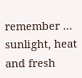remember … sunlight, heat and fresh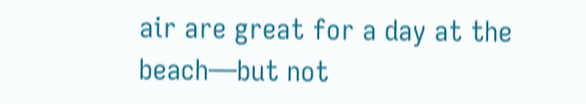air are great for a day at the beach—but not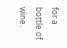for a bottle of wine.